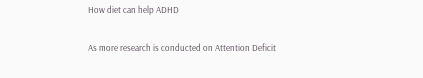How diet can help ADHD

As more research is conducted on Attention Deficit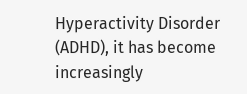Hyperactivity Disorder (ADHD), it has become increasingly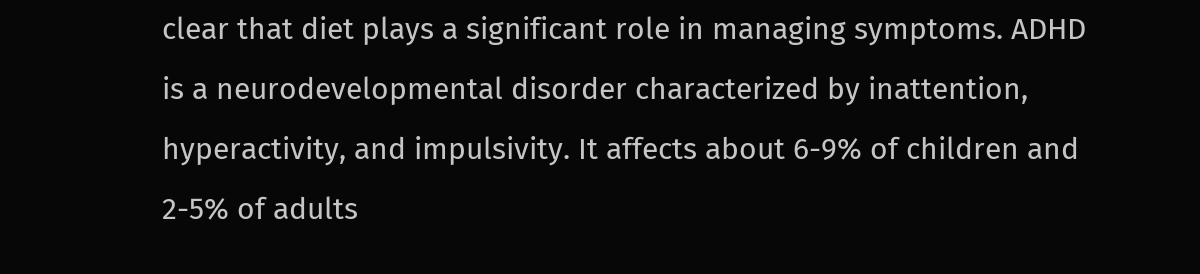clear that diet plays a significant role in managing symptoms. ADHD is a neurodevelopmental disorder characterized by inattention, hyperactivity, and impulsivity. It affects about 6-9% of children and 2-5% of adults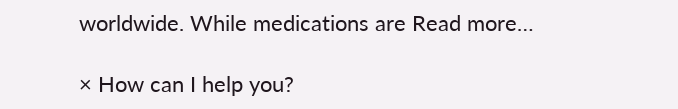worldwide. While medications are Read more…

× How can I help you?